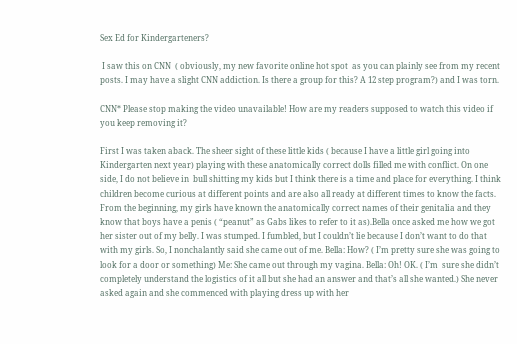Sex Ed for Kindergarteners?

 I saw this on CNN  ( obviously, my new favorite online hot spot  as you can plainly see from my recent posts. I may have a slight CNN addiction. Is there a group for this? A 12 step program?) and I was torn.

CNN* Please stop making the video unavailable! How are my readers supposed to watch this video if you keep removing it?

First I was taken aback. The sheer sight of these little kids ( because I have a little girl going into Kindergarten next year) playing with these anatomically correct dolls filled me with conflict. On one side, I do not believe in  bull shitting my kids but I think there is a time and place for everything. I think children become curious at different points and are also all ready at different times to know the facts.   From the beginning, my girls have known the anatomically correct names of their genitalia and they know that boys have a penis ( “peanut” as Gabs likes to refer to it as).Bella once asked me how we got her sister out of my belly. I was stumped. I fumbled, but I couldn’t lie because I don’t want to do that with my girls. So, I nonchalantly said she came out of me. Bella: How? ( I’m pretty sure she was going to look for a door or something) Me: She came out through my vagina. Bella: Oh! OK. ( I’m  sure she didn’t completely understand the logistics of it all but she had an answer and that’s all she wanted.) She never asked again and she commenced with playing dress up with her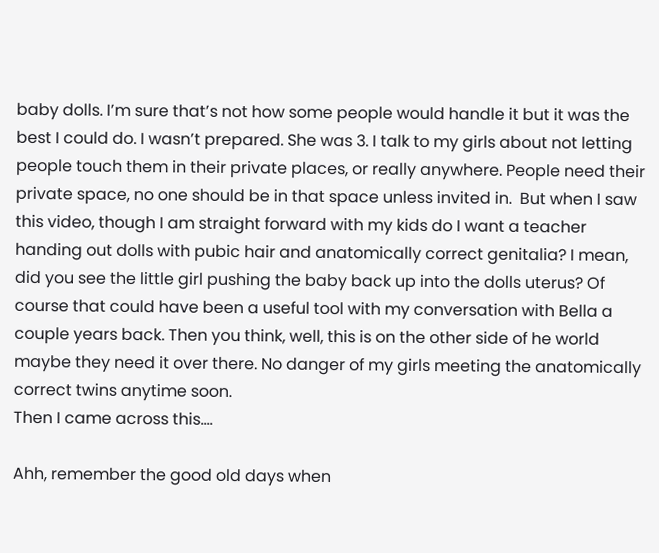baby dolls. I’m sure that’s not how some people would handle it but it was the best I could do. I wasn’t prepared. She was 3. I talk to my girls about not letting people touch them in their private places, or really anywhere. People need their private space, no one should be in that space unless invited in.  But when I saw this video, though I am straight forward with my kids do I want a teacher handing out dolls with pubic hair and anatomically correct genitalia? I mean, did you see the little girl pushing the baby back up into the dolls uterus? Of course that could have been a useful tool with my conversation with Bella a couple years back. Then you think, well, this is on the other side of he world maybe they need it over there. No danger of my girls meeting the anatomically correct twins anytime soon.
Then I came across this….

Ahh, remember the good old days when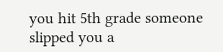you hit 5th grade someone slipped you a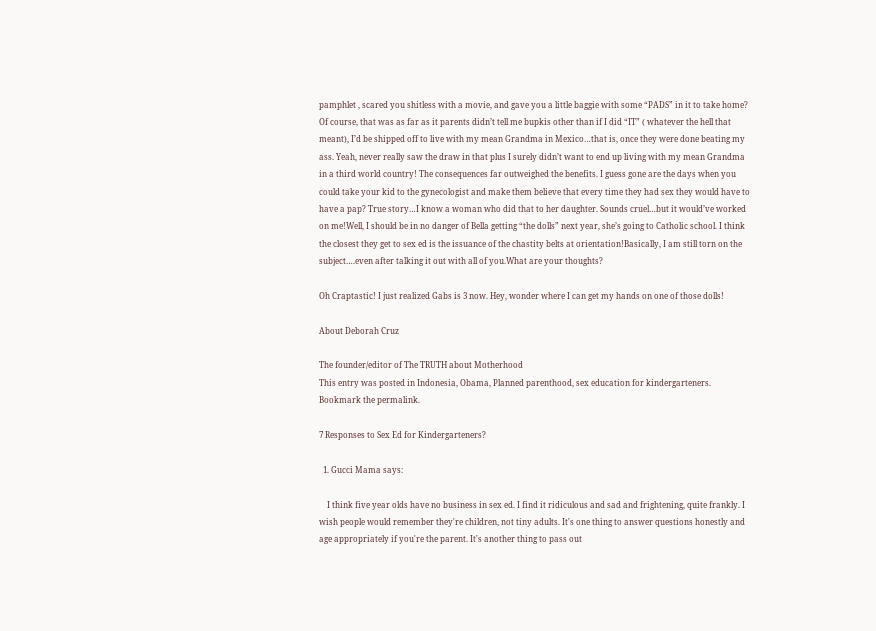pamphlet , scared you shitless with a movie, and gave you a little baggie with some “PADS” in it to take home? Of course, that was as far as it parents didn’t tell me bupkis other than if I did “IT” ( whatever the hell that meant), I’d be shipped off to live with my mean Grandma in Mexico…that is, once they were done beating my ass. Yeah, never really saw the draw in that plus I surely didn’t want to end up living with my mean Grandma in a third world country! The consequences far outweighed the benefits. I guess gone are the days when you could take your kid to the gynecologist and make them believe that every time they had sex they would have to have a pap? True story…I know a woman who did that to her daughter. Sounds cruel…but it would’ve worked on me!Well, I should be in no danger of Bella getting “the dolls” next year, she’s going to Catholic school. I think the closest they get to sex ed is the issuance of the chastity belts at orientation!Basically, I am still torn on the subject….even after talking it out with all of you.What are your thoughts?

Oh Craptastic! I just realized Gabs is 3 now. Hey, wonder where I can get my hands on one of those dolls!

About Deborah Cruz

The founder/editor of The TRUTH about Motherhood
This entry was posted in Indonesia, Obama, Planned parenthood, sex education for kindergarteners. Bookmark the permalink.

7 Responses to Sex Ed for Kindergarteners?

  1. Gucci Mama says:

    I think five year olds have no business in sex ed. I find it ridiculous and sad and frightening, quite frankly. I wish people would remember they're children, not tiny adults. It's one thing to answer questions honestly and age appropriately if you're the parent. It's another thing to pass out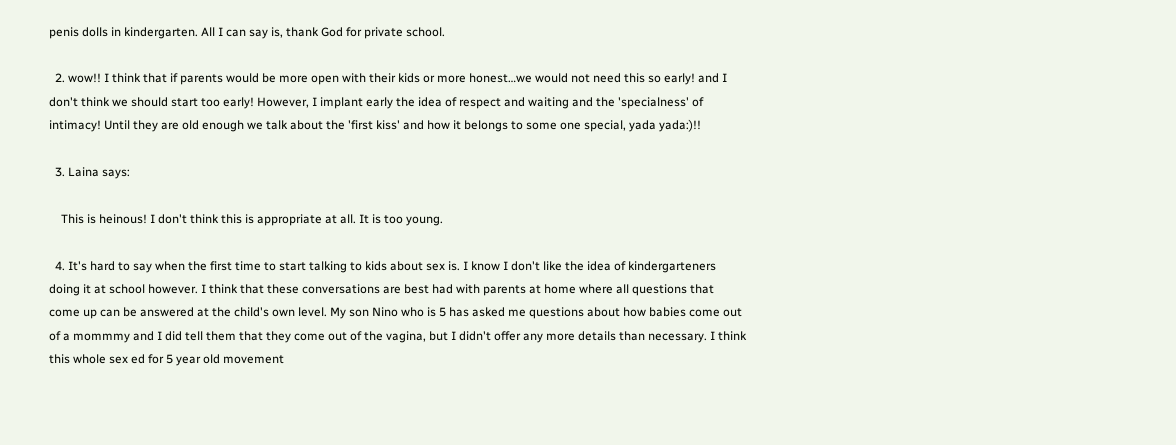penis dolls in kindergarten. All I can say is, thank God for private school.

  2. wow!! I think that if parents would be more open with their kids or more honest…we would not need this so early! and I don't think we should start too early! However, I implant early the idea of respect and waiting and the 'specialness' of intimacy! Until they are old enough we talk about the 'first kiss' and how it belongs to some one special, yada yada:)!!

  3. Laina says:

    This is heinous! I don't think this is appropriate at all. It is too young.

  4. It's hard to say when the first time to start talking to kids about sex is. I know I don't like the idea of kindergarteners doing it at school however. I think that these conversations are best had with parents at home where all questions that come up can be answered at the child's own level. My son Nino who is 5 has asked me questions about how babies come out of a mommmy and I did tell them that they come out of the vagina, but I didn't offer any more details than necessary. I think this whole sex ed for 5 year old movement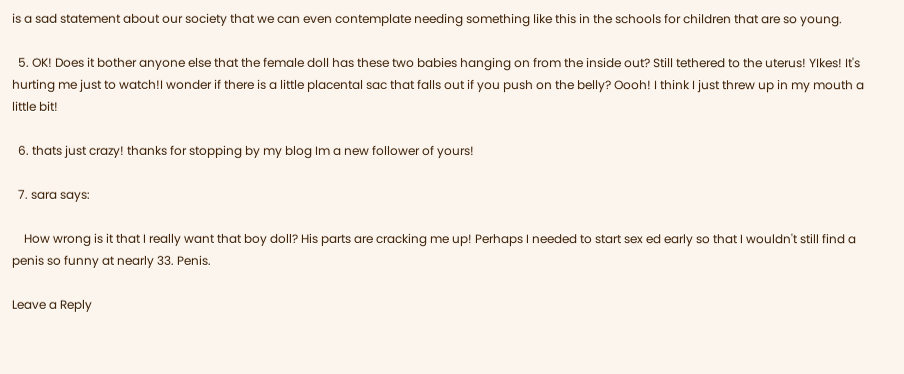is a sad statement about our society that we can even contemplate needing something like this in the schools for children that are so young.

  5. OK! Does it bother anyone else that the female doll has these two babies hanging on from the inside out? Still tethered to the uterus! YIkes! It's hurting me just to watch!I wonder if there is a little placental sac that falls out if you push on the belly? Oooh! I think I just threw up in my mouth a little bit!

  6. thats just crazy! thanks for stopping by my blog Im a new follower of yours!

  7. sara says:

    How wrong is it that I really want that boy doll? His parts are cracking me up! Perhaps I needed to start sex ed early so that I wouldn't still find a penis so funny at nearly 33. Penis.

Leave a Reply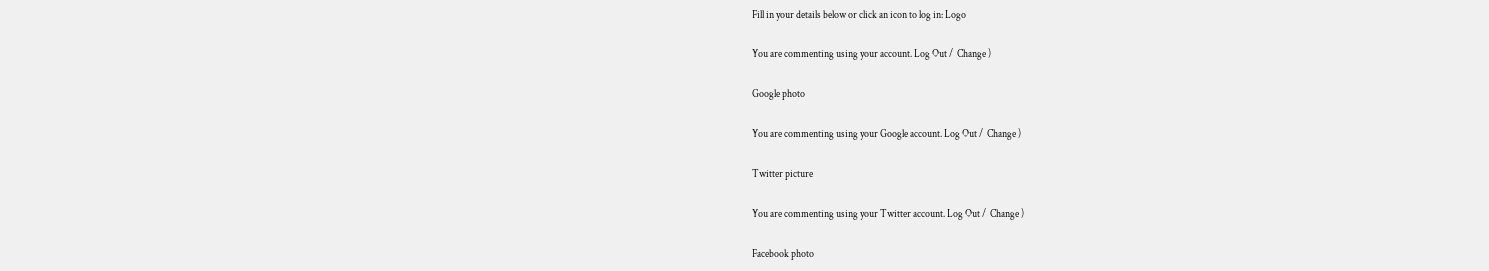Fill in your details below or click an icon to log in: Logo

You are commenting using your account. Log Out /  Change )

Google photo

You are commenting using your Google account. Log Out /  Change )

Twitter picture

You are commenting using your Twitter account. Log Out /  Change )

Facebook photo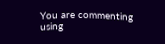You are commenting using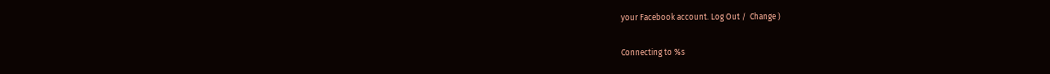your Facebook account. Log Out /  Change )

Connecting to %s